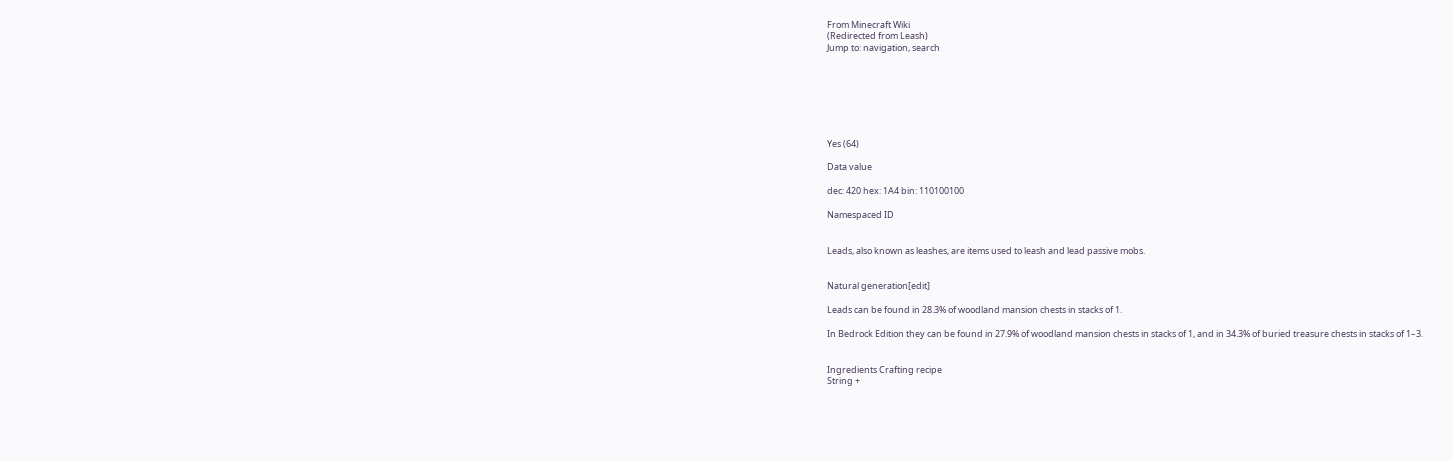From Minecraft Wiki
(Redirected from Leash)
Jump to: navigation, search







Yes (64)

Data value

dec: 420 hex: 1A4 bin: 110100100

Namespaced ID


Leads, also known as leashes, are items used to leash and lead passive mobs.


Natural generation[edit]

Leads can be found in 28.3% of woodland mansion chests in stacks of 1.

In Bedrock Edition they can be found in 27.9% of woodland mansion chests in stacks of 1, and in 34.3% of buried treasure chests in stacks of 1–3.


Ingredients Crafting recipe
String +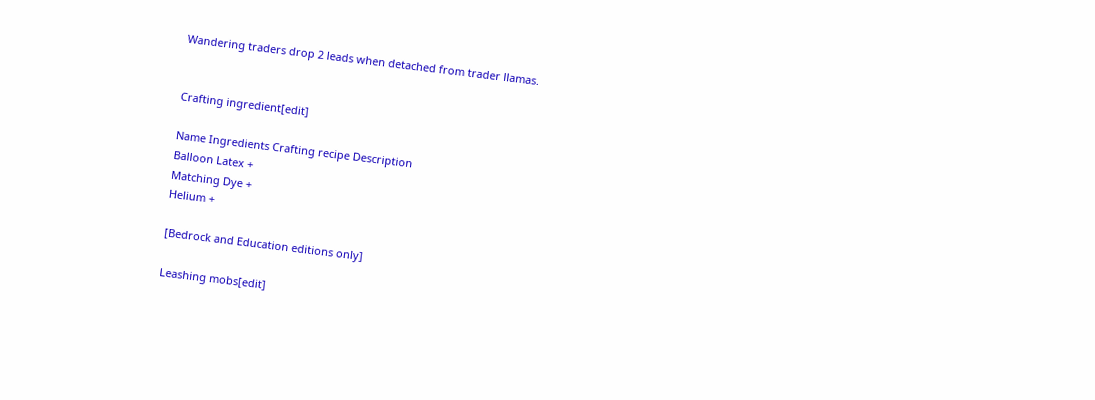Wandering traders drop 2 leads when detached from trader llamas.


Crafting ingredient[edit]

Name Ingredients Crafting recipe Description
Balloon Latex +
Matching Dye +
Helium +

[Bedrock and Education editions only]

Leashing mobs[edit]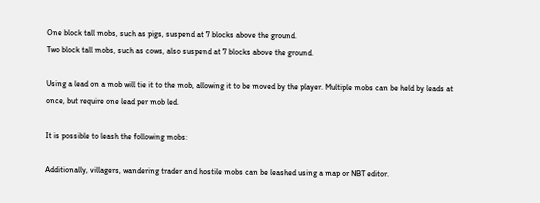One block tall mobs, such as pigs, suspend at 7 blocks above the ground.
Two block tall mobs, such as cows, also suspend at 7 blocks above the ground.

Using a lead on a mob will tie it to the mob, allowing it to be moved by the player. Multiple mobs can be held by leads at once, but require one lead per mob led.

It is possible to leash the following mobs:

Additionally, villagers, wandering trader and hostile mobs can be leashed using a map or NBT editor.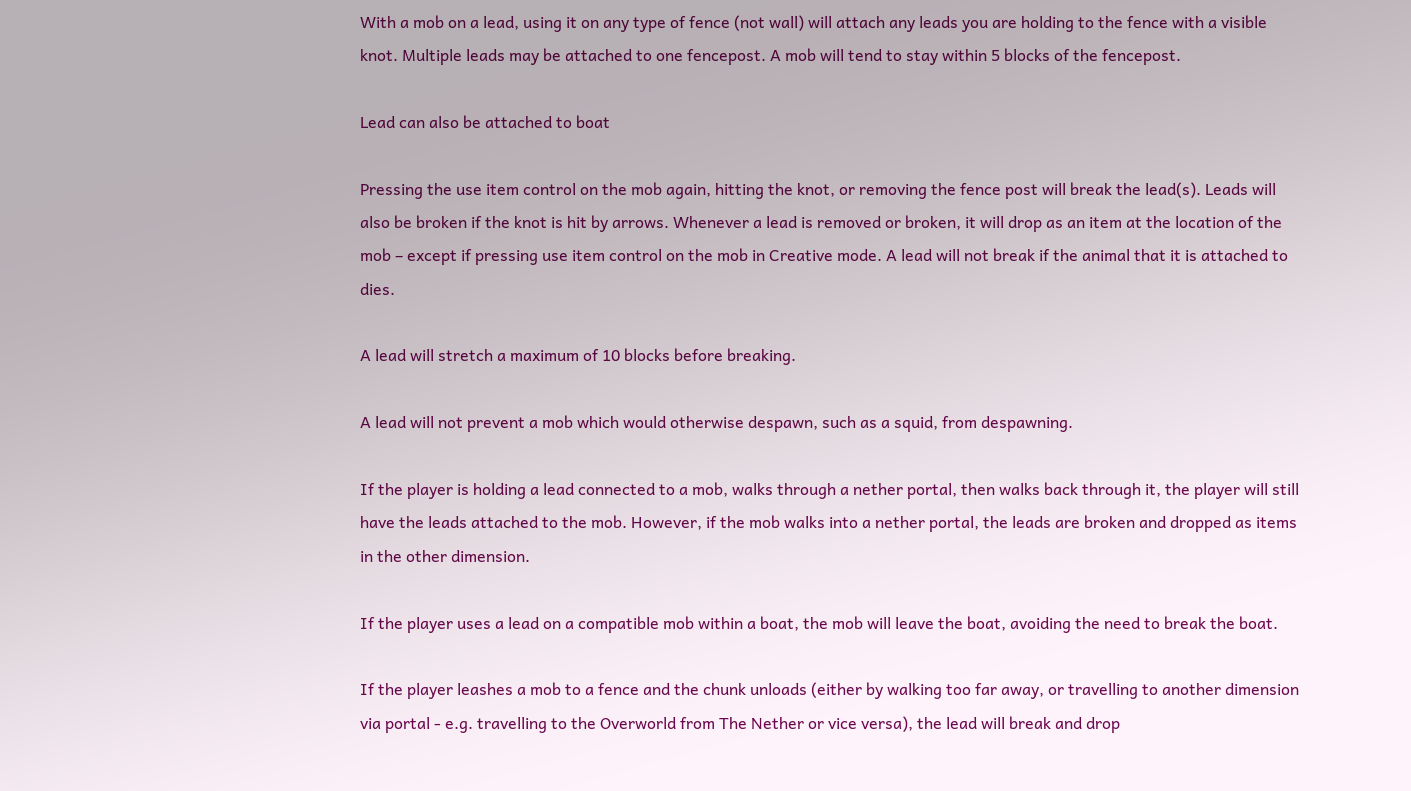With a mob on a lead, using it on any type of fence (not wall) will attach any leads you are holding to the fence with a visible knot. Multiple leads may be attached to one fencepost. A mob will tend to stay within 5 blocks of the fencepost.

Lead can also be attached to boat

Pressing the use item control on the mob again, hitting the knot, or removing the fence post will break the lead(s). Leads will also be broken if the knot is hit by arrows. Whenever a lead is removed or broken, it will drop as an item at the location of the mob – except if pressing use item control on the mob in Creative mode. A lead will not break if the animal that it is attached to dies.

A lead will stretch a maximum of 10 blocks before breaking.

A lead will not prevent a mob which would otherwise despawn, such as a squid, from despawning.

If the player is holding a lead connected to a mob, walks through a nether portal, then walks back through it, the player will still have the leads attached to the mob. However, if the mob walks into a nether portal, the leads are broken and dropped as items in the other dimension.

If the player uses a lead on a compatible mob within a boat, the mob will leave the boat, avoiding the need to break the boat.

If the player leashes a mob to a fence and the chunk unloads (either by walking too far away, or travelling to another dimension via portal - e.g. travelling to the Overworld from The Nether or vice versa), the lead will break and drop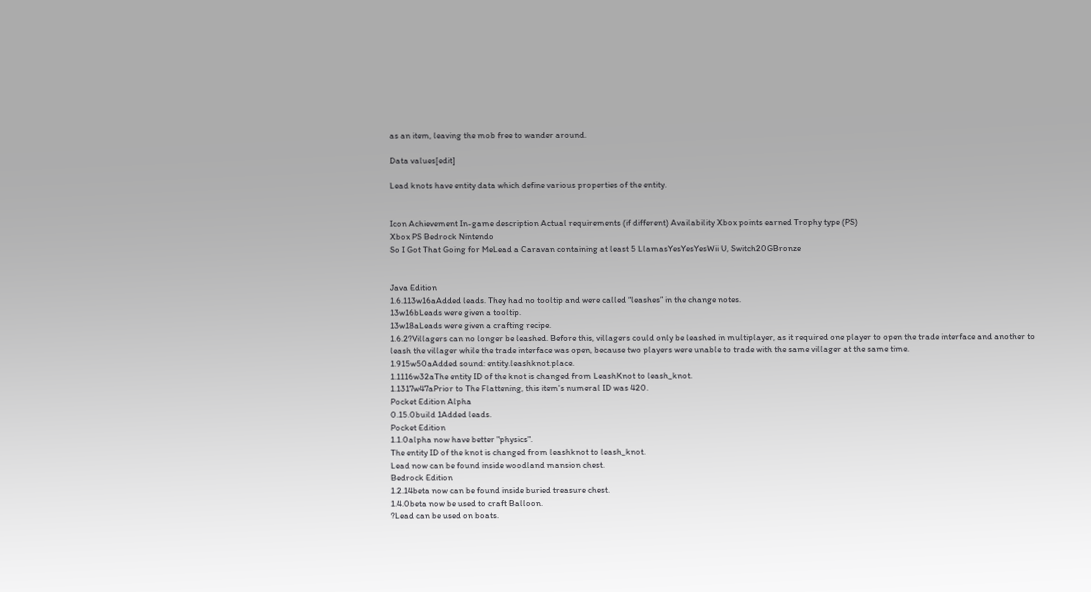as an item, leaving the mob free to wander around.

Data values[edit]

Lead knots have entity data which define various properties of the entity.


Icon Achievement In-game description Actual requirements (if different) Availability Xbox points earned Trophy type (PS)
Xbox PS Bedrock Nintendo
So I Got That Going for MeLead a Caravan containing at least 5 LlamasYesYesYesWii U, Switch20GBronze


Java Edition
1.6.113w16aAdded leads. They had no tooltip and were called “leashes” in the change notes.
13w16bLeads were given a tooltip.
13w18aLeads were given a crafting recipe.
1.6.2?Villagers can no longer be leashed. Before this, villagers could only be leashed in multiplayer, as it required one player to open the trade interface and another to leash the villager while the trade interface was open, because two players were unable to trade with the same villager at the same time.
1.915w50aAdded sound: entity.leashknot.place.
1.1116w32aThe entity ID of the knot is changed from LeashKnot to leash_knot.
1.1317w47aPrior to The Flattening, this item's numeral ID was 420.
Pocket Edition Alpha
0.15.0build 1Added leads.
Pocket Edition
1.1.0alpha now have better "physics".
The entity ID of the knot is changed from leashknot to leash_knot.
Lead now can be found inside woodland mansion chest.
Bedrock Edition
1.2.14beta now can be found inside buried treasure chest.
1.4.0beta now be used to craft Balloon.
?Lead can be used on boats.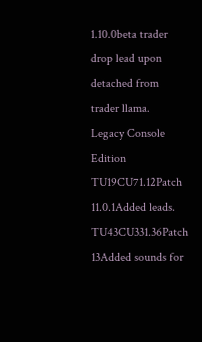1.10.0beta trader drop lead upon detached from trader llama.
Legacy Console Edition
TU19CU71.12Patch 11.0.1Added leads.
TU43CU331.36Patch 13Added sounds for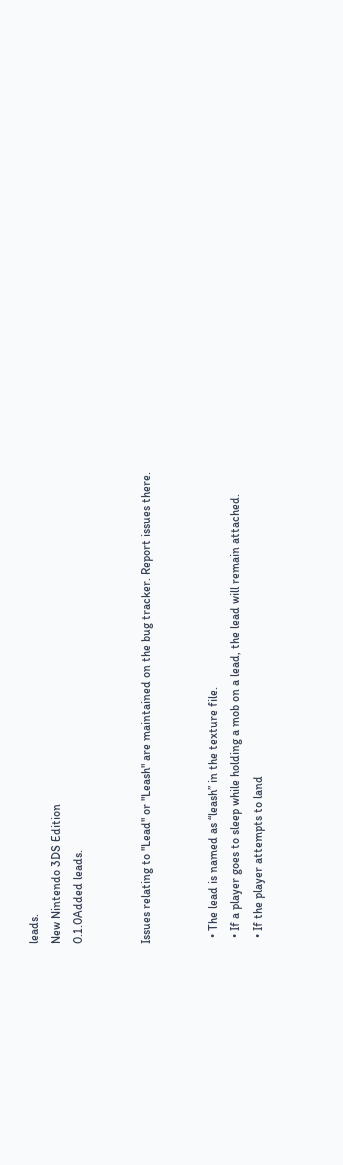leads.
New Nintendo 3DS Edition
0.1.0Added leads.


Issues relating to "Lead" or "Leash" are maintained on the bug tracker. Report issues there.


  • The lead is named as “leash” in the texture file.
  • If a player goes to sleep while holding a mob on a lead, the lead will remain attached.
  • If the player attempts to land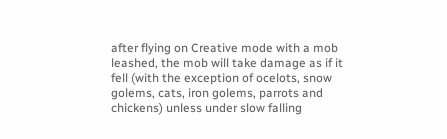after flying on Creative mode with a mob leashed, the mob will take damage as if it fell (with the exception of ocelots, snow golems, cats, iron golems, parrots and chickens) unless under slow falling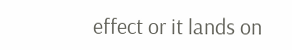effect or it lands on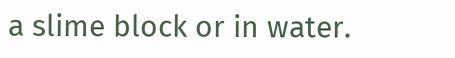a slime block or in water.